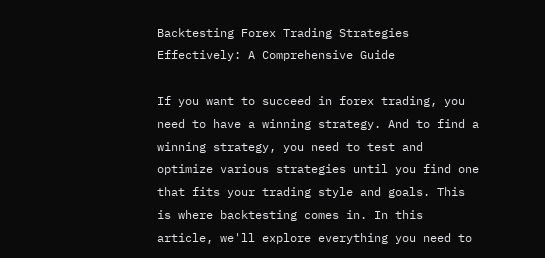Backtesting Forex Trading Strategies Effectively: A Comprehensive Guide

If you want to succeed in forex trading, you need to have a winning strategy. And to find a winning strategy, you need to test and optimize various strategies until you find one that fits your trading style and goals. This is where backtesting comes in. In this article, we'll explore everything you need to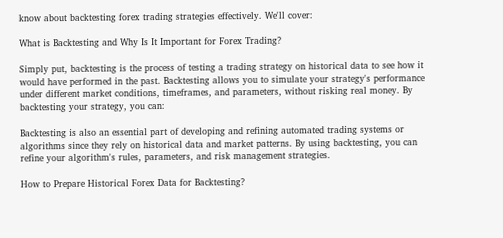know about backtesting forex trading strategies effectively. We'll cover:

What is Backtesting and Why Is It Important for Forex Trading?

Simply put, backtesting is the process of testing a trading strategy on historical data to see how it would have performed in the past. Backtesting allows you to simulate your strategy's performance under different market conditions, timeframes, and parameters, without risking real money. By backtesting your strategy, you can:

Backtesting is also an essential part of developing and refining automated trading systems or algorithms since they rely on historical data and market patterns. By using backtesting, you can refine your algorithm's rules, parameters, and risk management strategies.

How to Prepare Historical Forex Data for Backtesting?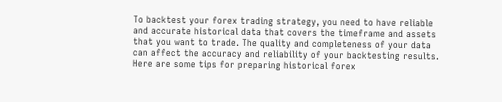To backtest your forex trading strategy, you need to have reliable and accurate historical data that covers the timeframe and assets that you want to trade. The quality and completeness of your data can affect the accuracy and reliability of your backtesting results. Here are some tips for preparing historical forex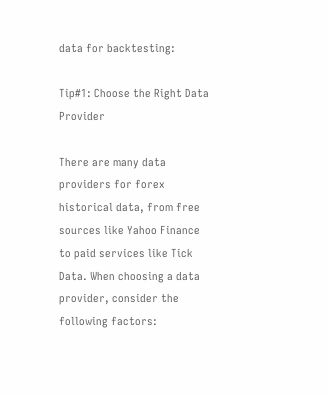data for backtesting:

Tip#1: Choose the Right Data Provider

There are many data providers for forex historical data, from free sources like Yahoo Finance to paid services like Tick Data. When choosing a data provider, consider the following factors: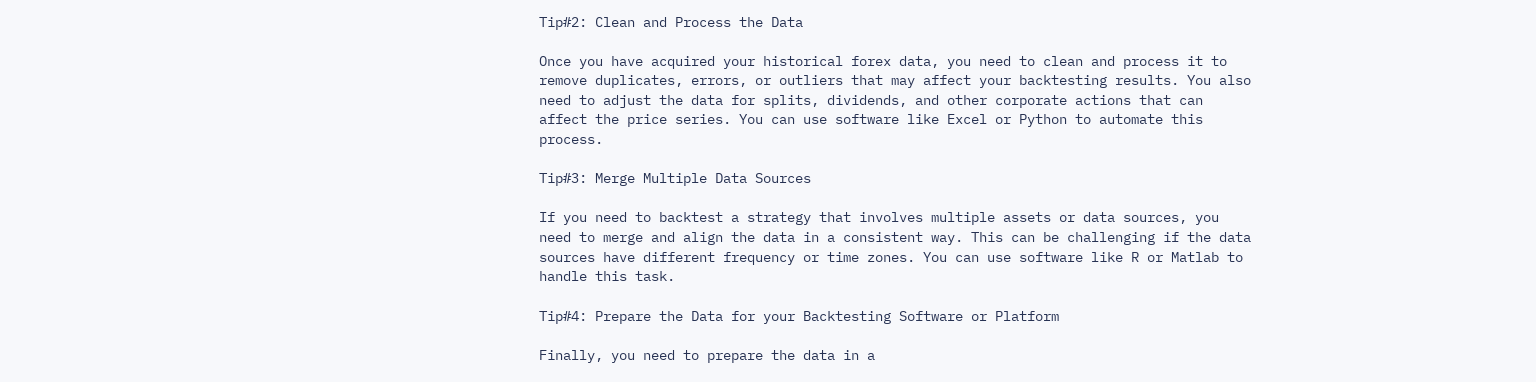Tip#2: Clean and Process the Data

Once you have acquired your historical forex data, you need to clean and process it to remove duplicates, errors, or outliers that may affect your backtesting results. You also need to adjust the data for splits, dividends, and other corporate actions that can affect the price series. You can use software like Excel or Python to automate this process.

Tip#3: Merge Multiple Data Sources

If you need to backtest a strategy that involves multiple assets or data sources, you need to merge and align the data in a consistent way. This can be challenging if the data sources have different frequency or time zones. You can use software like R or Matlab to handle this task.

Tip#4: Prepare the Data for your Backtesting Software or Platform

Finally, you need to prepare the data in a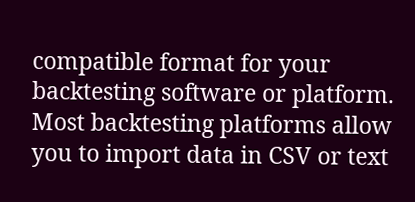compatible format for your backtesting software or platform. Most backtesting platforms allow you to import data in CSV or text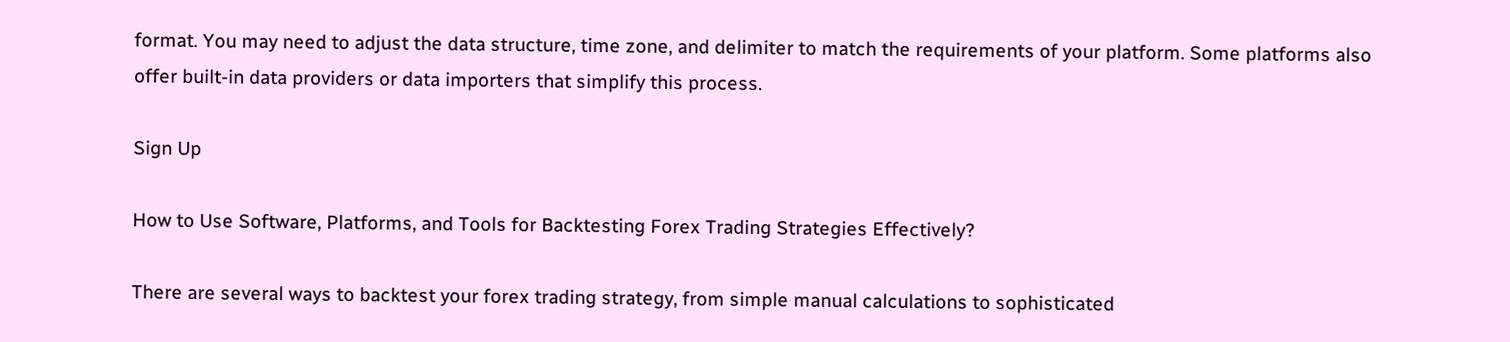format. You may need to adjust the data structure, time zone, and delimiter to match the requirements of your platform. Some platforms also offer built-in data providers or data importers that simplify this process.

Sign Up

How to Use Software, Platforms, and Tools for Backtesting Forex Trading Strategies Effectively?

There are several ways to backtest your forex trading strategy, from simple manual calculations to sophisticated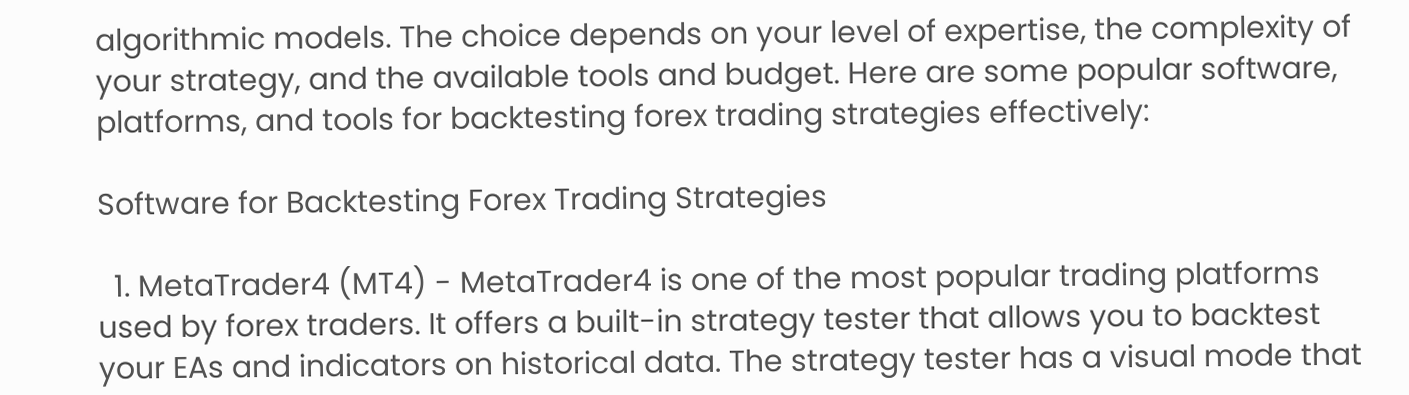algorithmic models. The choice depends on your level of expertise, the complexity of your strategy, and the available tools and budget. Here are some popular software, platforms, and tools for backtesting forex trading strategies effectively:

Software for Backtesting Forex Trading Strategies

  1. MetaTrader4 (MT4) - MetaTrader4 is one of the most popular trading platforms used by forex traders. It offers a built-in strategy tester that allows you to backtest your EAs and indicators on historical data. The strategy tester has a visual mode that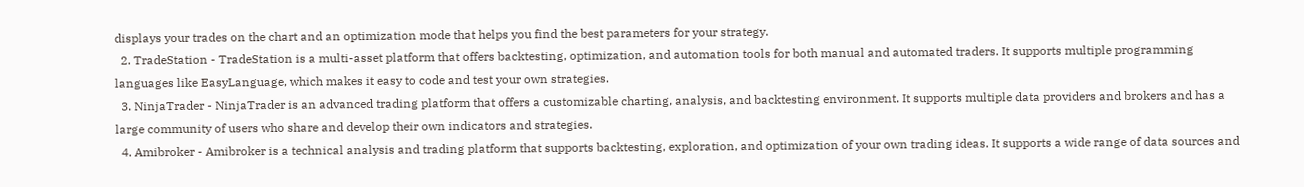displays your trades on the chart and an optimization mode that helps you find the best parameters for your strategy.
  2. TradeStation - TradeStation is a multi-asset platform that offers backtesting, optimization, and automation tools for both manual and automated traders. It supports multiple programming languages like EasyLanguage, which makes it easy to code and test your own strategies.
  3. NinjaTrader - NinjaTrader is an advanced trading platform that offers a customizable charting, analysis, and backtesting environment. It supports multiple data providers and brokers and has a large community of users who share and develop their own indicators and strategies.
  4. Amibroker - Amibroker is a technical analysis and trading platform that supports backtesting, exploration, and optimization of your own trading ideas. It supports a wide range of data sources and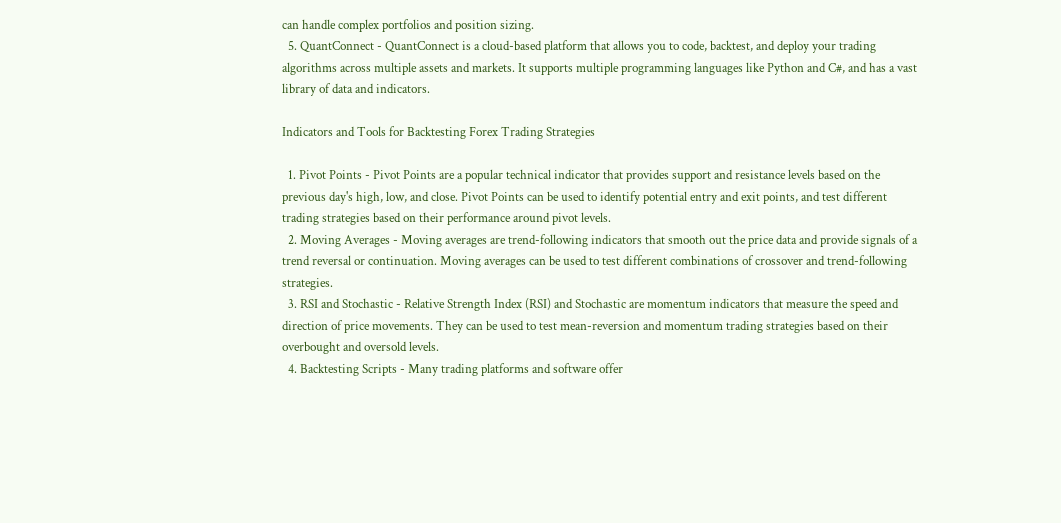can handle complex portfolios and position sizing.
  5. QuantConnect - QuantConnect is a cloud-based platform that allows you to code, backtest, and deploy your trading algorithms across multiple assets and markets. It supports multiple programming languages like Python and C#, and has a vast library of data and indicators.

Indicators and Tools for Backtesting Forex Trading Strategies

  1. Pivot Points - Pivot Points are a popular technical indicator that provides support and resistance levels based on the previous day's high, low, and close. Pivot Points can be used to identify potential entry and exit points, and test different trading strategies based on their performance around pivot levels.
  2. Moving Averages - Moving averages are trend-following indicators that smooth out the price data and provide signals of a trend reversal or continuation. Moving averages can be used to test different combinations of crossover and trend-following strategies.
  3. RSI and Stochastic - Relative Strength Index (RSI) and Stochastic are momentum indicators that measure the speed and direction of price movements. They can be used to test mean-reversion and momentum trading strategies based on their overbought and oversold levels.
  4. Backtesting Scripts - Many trading platforms and software offer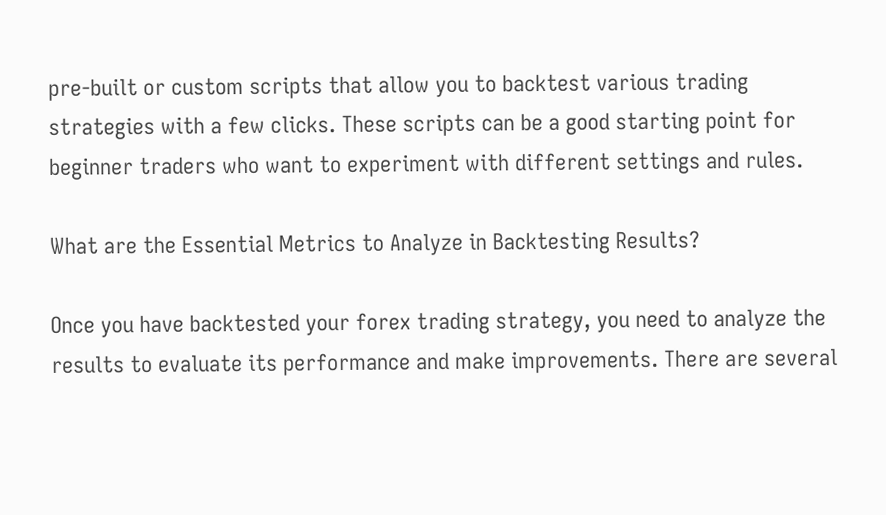pre-built or custom scripts that allow you to backtest various trading strategies with a few clicks. These scripts can be a good starting point for beginner traders who want to experiment with different settings and rules.

What are the Essential Metrics to Analyze in Backtesting Results?

Once you have backtested your forex trading strategy, you need to analyze the results to evaluate its performance and make improvements. There are several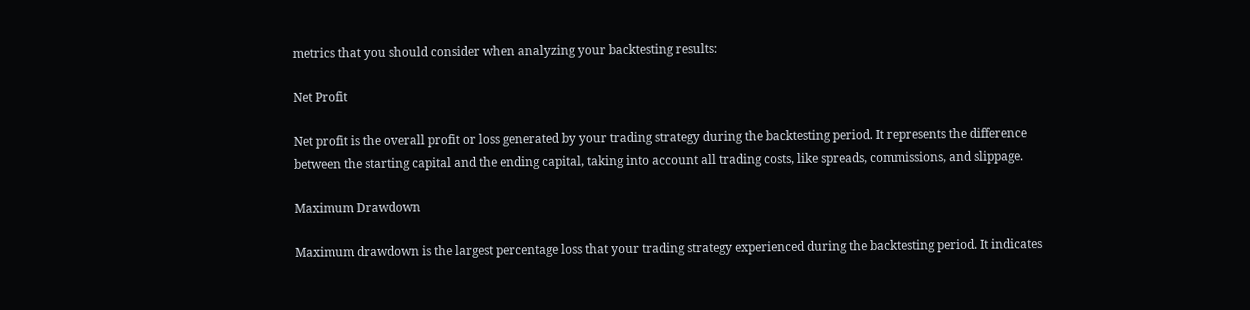metrics that you should consider when analyzing your backtesting results:

Net Profit

Net profit is the overall profit or loss generated by your trading strategy during the backtesting period. It represents the difference between the starting capital and the ending capital, taking into account all trading costs, like spreads, commissions, and slippage.

Maximum Drawdown

Maximum drawdown is the largest percentage loss that your trading strategy experienced during the backtesting period. It indicates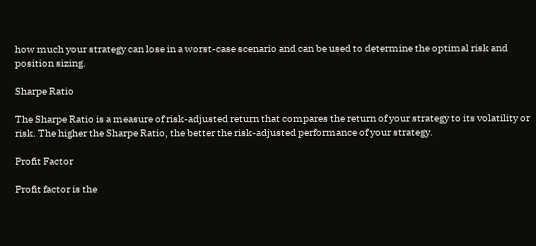how much your strategy can lose in a worst-case scenario and can be used to determine the optimal risk and position sizing.

Sharpe Ratio

The Sharpe Ratio is a measure of risk-adjusted return that compares the return of your strategy to its volatility or risk. The higher the Sharpe Ratio, the better the risk-adjusted performance of your strategy.

Profit Factor

Profit factor is the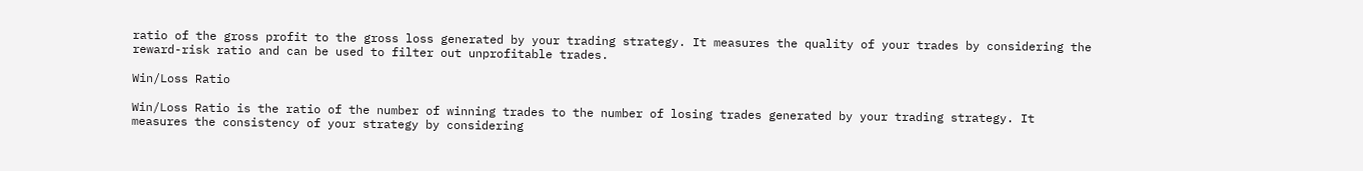ratio of the gross profit to the gross loss generated by your trading strategy. It measures the quality of your trades by considering the reward-risk ratio and can be used to filter out unprofitable trades.

Win/Loss Ratio

Win/Loss Ratio is the ratio of the number of winning trades to the number of losing trades generated by your trading strategy. It measures the consistency of your strategy by considering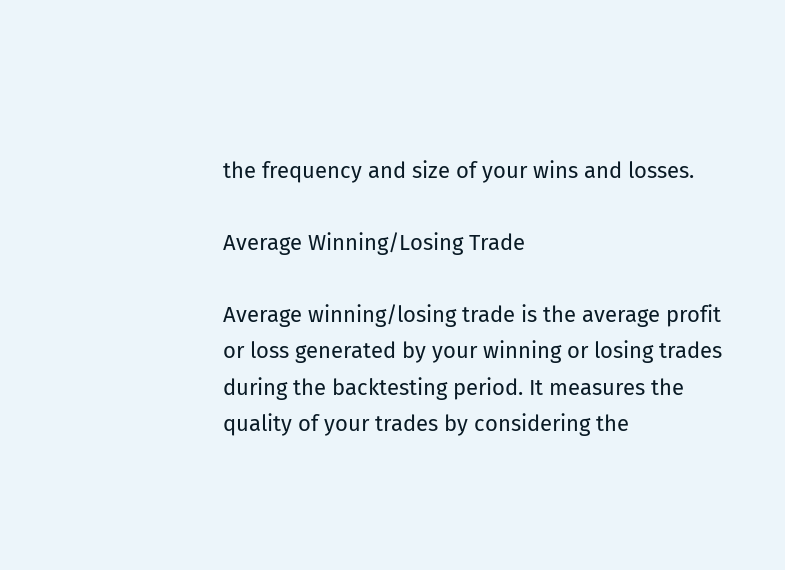the frequency and size of your wins and losses.

Average Winning/Losing Trade

Average winning/losing trade is the average profit or loss generated by your winning or losing trades during the backtesting period. It measures the quality of your trades by considering the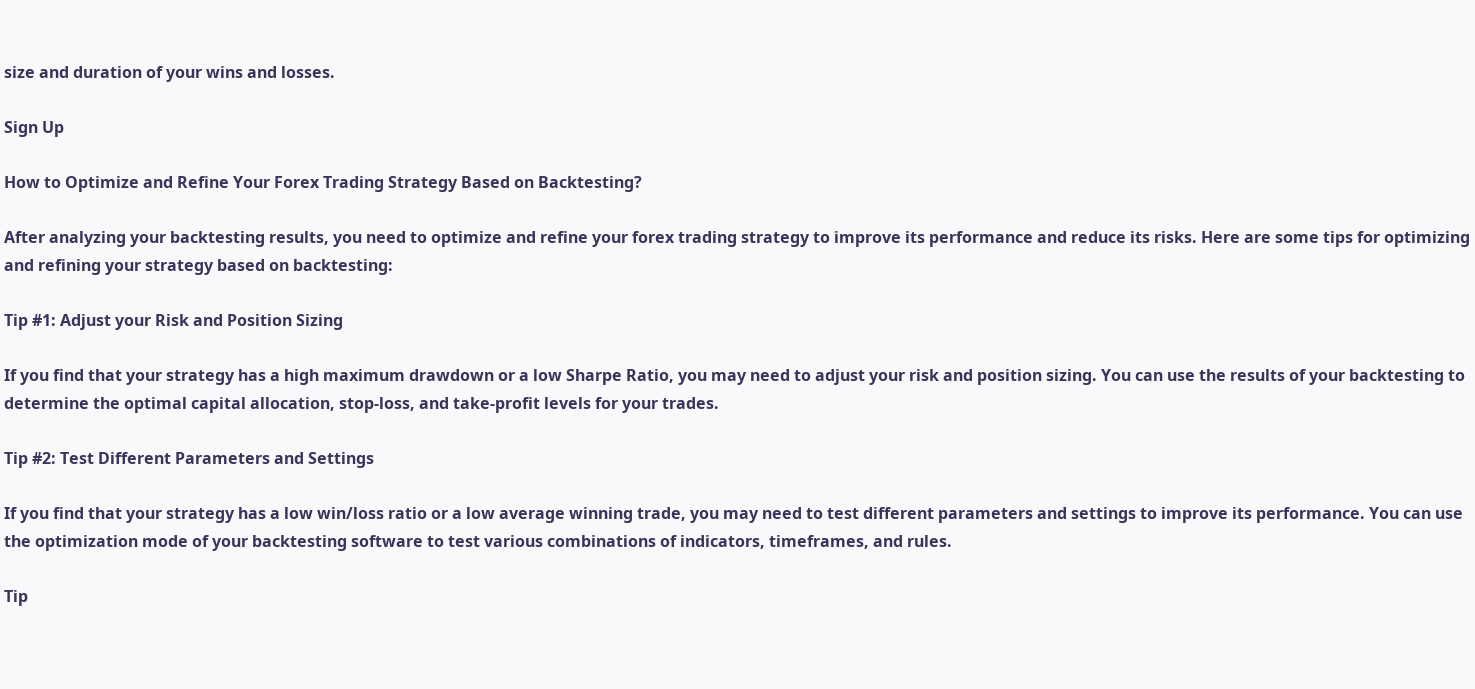size and duration of your wins and losses.

Sign Up

How to Optimize and Refine Your Forex Trading Strategy Based on Backtesting?

After analyzing your backtesting results, you need to optimize and refine your forex trading strategy to improve its performance and reduce its risks. Here are some tips for optimizing and refining your strategy based on backtesting:

Tip #1: Adjust your Risk and Position Sizing

If you find that your strategy has a high maximum drawdown or a low Sharpe Ratio, you may need to adjust your risk and position sizing. You can use the results of your backtesting to determine the optimal capital allocation, stop-loss, and take-profit levels for your trades.

Tip #2: Test Different Parameters and Settings

If you find that your strategy has a low win/loss ratio or a low average winning trade, you may need to test different parameters and settings to improve its performance. You can use the optimization mode of your backtesting software to test various combinations of indicators, timeframes, and rules.

Tip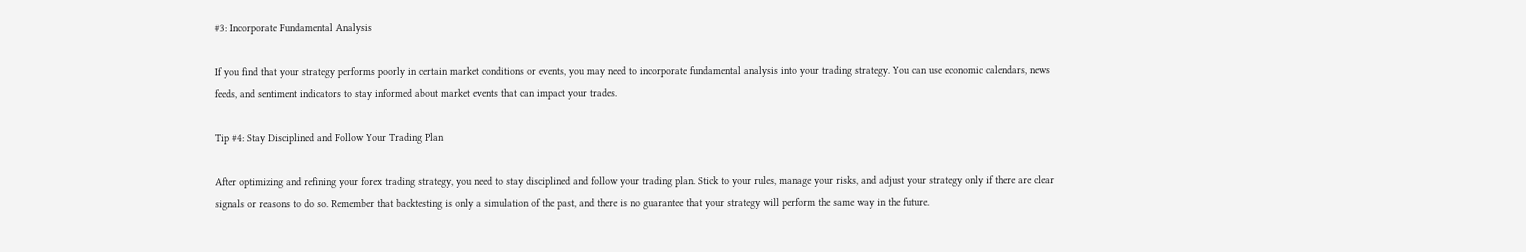#3: Incorporate Fundamental Analysis

If you find that your strategy performs poorly in certain market conditions or events, you may need to incorporate fundamental analysis into your trading strategy. You can use economic calendars, news feeds, and sentiment indicators to stay informed about market events that can impact your trades.

Tip #4: Stay Disciplined and Follow Your Trading Plan

After optimizing and refining your forex trading strategy, you need to stay disciplined and follow your trading plan. Stick to your rules, manage your risks, and adjust your strategy only if there are clear signals or reasons to do so. Remember that backtesting is only a simulation of the past, and there is no guarantee that your strategy will perform the same way in the future.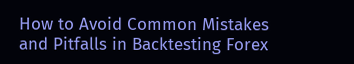How to Avoid Common Mistakes and Pitfalls in Backtesting Forex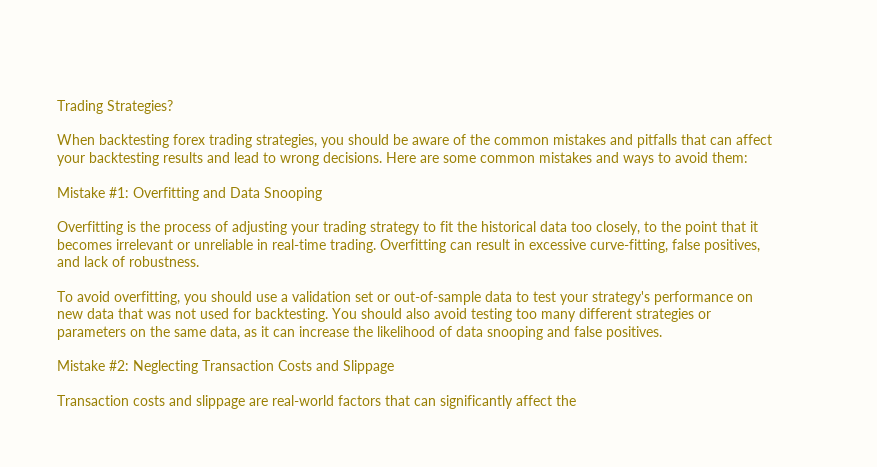Trading Strategies?

When backtesting forex trading strategies, you should be aware of the common mistakes and pitfalls that can affect your backtesting results and lead to wrong decisions. Here are some common mistakes and ways to avoid them:

Mistake #1: Overfitting and Data Snooping

Overfitting is the process of adjusting your trading strategy to fit the historical data too closely, to the point that it becomes irrelevant or unreliable in real-time trading. Overfitting can result in excessive curve-fitting, false positives, and lack of robustness.

To avoid overfitting, you should use a validation set or out-of-sample data to test your strategy's performance on new data that was not used for backtesting. You should also avoid testing too many different strategies or parameters on the same data, as it can increase the likelihood of data snooping and false positives.

Mistake #2: Neglecting Transaction Costs and Slippage

Transaction costs and slippage are real-world factors that can significantly affect the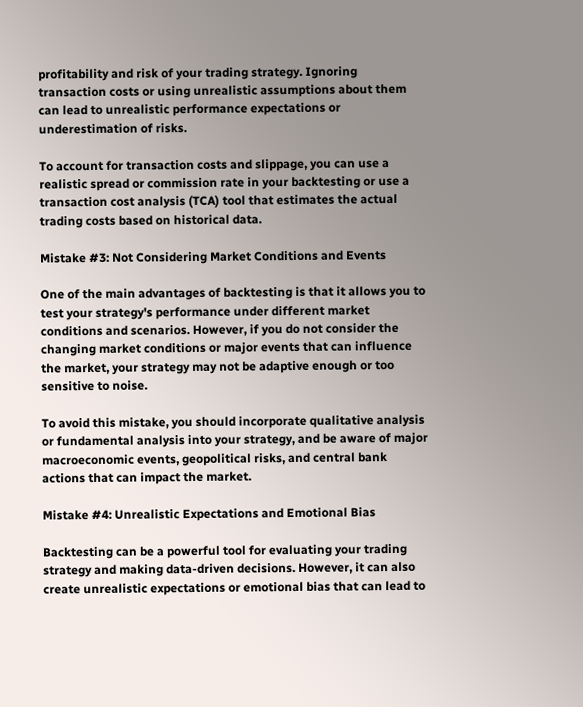profitability and risk of your trading strategy. Ignoring transaction costs or using unrealistic assumptions about them can lead to unrealistic performance expectations or underestimation of risks.

To account for transaction costs and slippage, you can use a realistic spread or commission rate in your backtesting or use a transaction cost analysis (TCA) tool that estimates the actual trading costs based on historical data.

Mistake #3: Not Considering Market Conditions and Events

One of the main advantages of backtesting is that it allows you to test your strategy's performance under different market conditions and scenarios. However, if you do not consider the changing market conditions or major events that can influence the market, your strategy may not be adaptive enough or too sensitive to noise.

To avoid this mistake, you should incorporate qualitative analysis or fundamental analysis into your strategy, and be aware of major macroeconomic events, geopolitical risks, and central bank actions that can impact the market.

Mistake #4: Unrealistic Expectations and Emotional Bias

Backtesting can be a powerful tool for evaluating your trading strategy and making data-driven decisions. However, it can also create unrealistic expectations or emotional bias that can lead to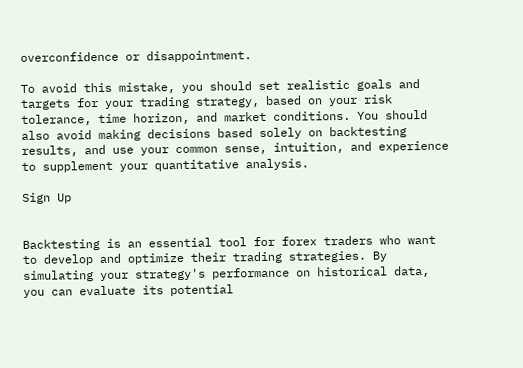overconfidence or disappointment.

To avoid this mistake, you should set realistic goals and targets for your trading strategy, based on your risk tolerance, time horizon, and market conditions. You should also avoid making decisions based solely on backtesting results, and use your common sense, intuition, and experience to supplement your quantitative analysis.

Sign Up


Backtesting is an essential tool for forex traders who want to develop and optimize their trading strategies. By simulating your strategy's performance on historical data, you can evaluate its potential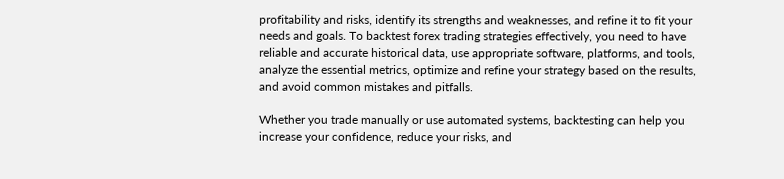profitability and risks, identify its strengths and weaknesses, and refine it to fit your needs and goals. To backtest forex trading strategies effectively, you need to have reliable and accurate historical data, use appropriate software, platforms, and tools, analyze the essential metrics, optimize and refine your strategy based on the results, and avoid common mistakes and pitfalls.

Whether you trade manually or use automated systems, backtesting can help you increase your confidence, reduce your risks, and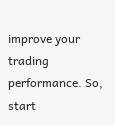improve your trading performance. So, start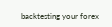backtesting your forex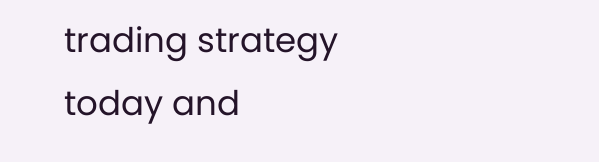trading strategy today and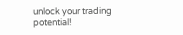unlock your trading potential!